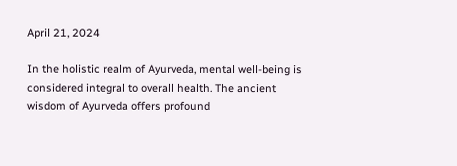April 21, 2024

In the holistic realm of Ayurveda, mental well-being is considered integral to overall health. The ancient wisdom of Ayurveda offers profound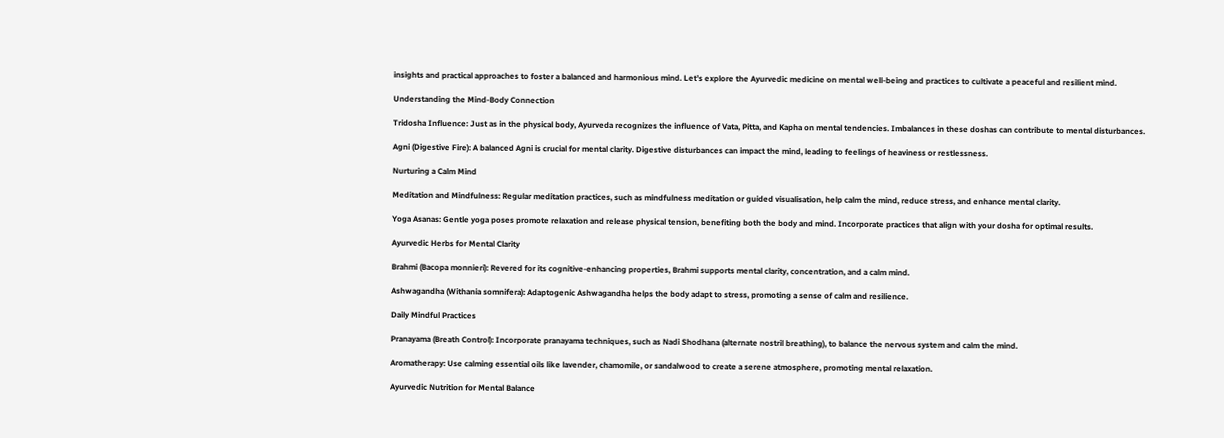insights and practical approaches to foster a balanced and harmonious mind. Let’s explore the Ayurvedic medicine on mental well-being and practices to cultivate a peaceful and resilient mind.

Understanding the Mind-Body Connection

Tridosha Influence: Just as in the physical body, Ayurveda recognizes the influence of Vata, Pitta, and Kapha on mental tendencies. Imbalances in these doshas can contribute to mental disturbances.

Agni (Digestive Fire): A balanced Agni is crucial for mental clarity. Digestive disturbances can impact the mind, leading to feelings of heaviness or restlessness.

Nurturing a Calm Mind

Meditation and Mindfulness: Regular meditation practices, such as mindfulness meditation or guided visualisation, help calm the mind, reduce stress, and enhance mental clarity.

Yoga Asanas: Gentle yoga poses promote relaxation and release physical tension, benefiting both the body and mind. Incorporate practices that align with your dosha for optimal results.

Ayurvedic Herbs for Mental Clarity

Brahmi (Bacopa monnieri): Revered for its cognitive-enhancing properties, Brahmi supports mental clarity, concentration, and a calm mind.

Ashwagandha (Withania somnifera): Adaptogenic Ashwagandha helps the body adapt to stress, promoting a sense of calm and resilience.

Daily Mindful Practices

Pranayama (Breath Control): Incorporate pranayama techniques, such as Nadi Shodhana (alternate nostril breathing), to balance the nervous system and calm the mind.

Aromatherapy: Use calming essential oils like lavender, chamomile, or sandalwood to create a serene atmosphere, promoting mental relaxation.

Ayurvedic Nutrition for Mental Balance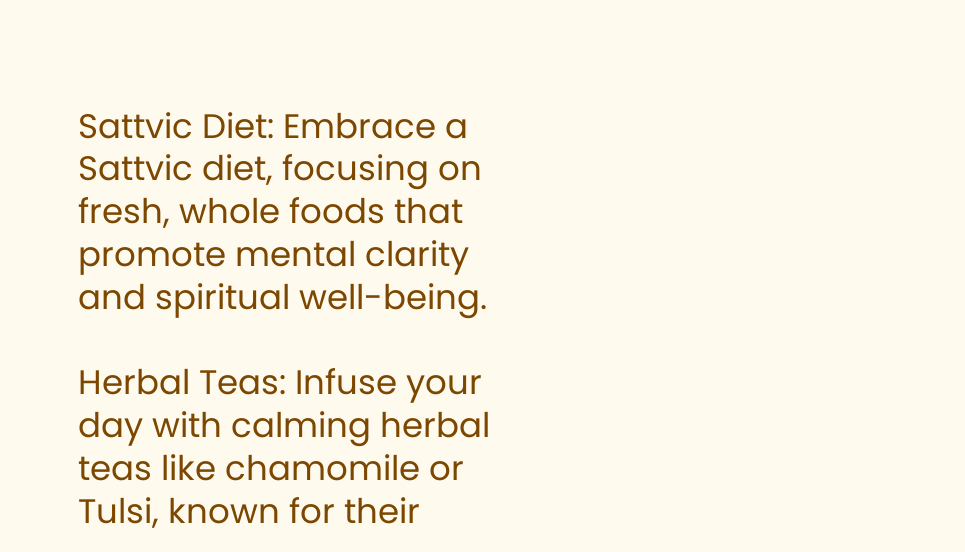Sattvic Diet: Embrace a Sattvic diet, focusing on fresh, whole foods that promote mental clarity and spiritual well-being.

Herbal Teas: Infuse your day with calming herbal teas like chamomile or Tulsi, known for their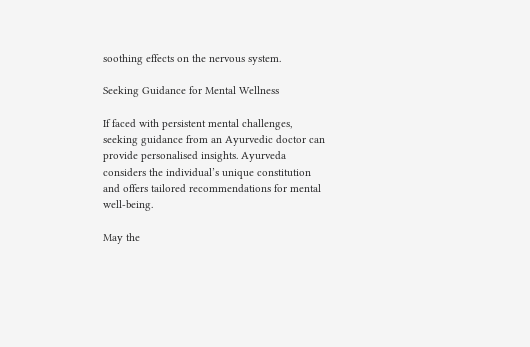soothing effects on the nervous system.

Seeking Guidance for Mental Wellness

If faced with persistent mental challenges, seeking guidance from an Ayurvedic doctor can provide personalised insights. Ayurveda considers the individual’s unique constitution and offers tailored recommendations for mental well-being.

May the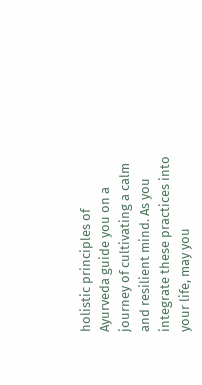holistic principles of Ayurveda guide you on a journey of cultivating a calm and resilient mind. As you integrate these practices into your life, may you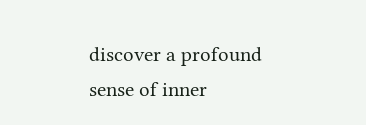discover a profound sense of inner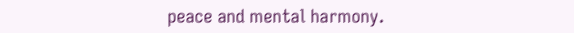peace and mental harmony.